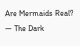Are Mermaids Real? — The Dark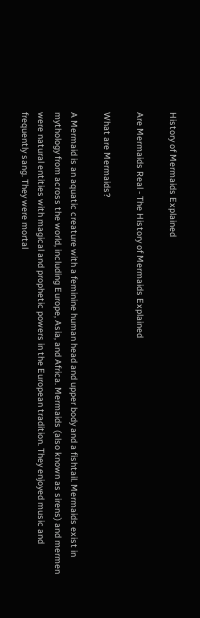History of Mermaids Explained

Are Mermaids Real - The History of Mermaids Explained

What are Mermaids?

A Mermaid is an aquatic creature with a feminine human head and upper body and a fishtail. Mermaids exist in mythology from across the world, including Europe, Asia, and Africa. Mermaids (also known as sirens) and mermen were natural entities with magical and prophetic powers in the European tradition. They enjoyed music and frequently sang. They were mortal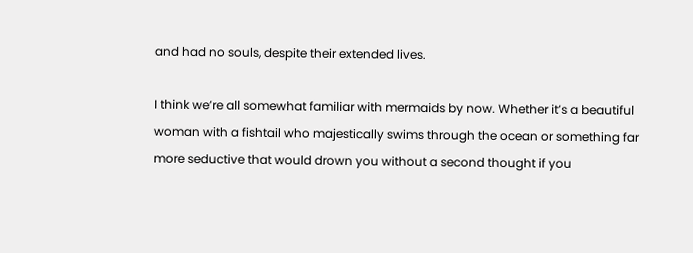and had no souls, despite their extended lives.

I think we’re all somewhat familiar with mermaids by now. Whether it’s a beautiful woman with a fishtail who majestically swims through the ocean or something far more seductive that would drown you without a second thought if you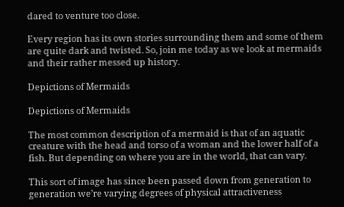dared to venture too close.

Every region has its own stories surrounding them and some of them are quite dark and twisted. So, join me today as we look at mermaids and their rather messed up history.

Depictions of Mermaids

Depictions of Mermaids

The most common description of a mermaid is that of an aquatic creature with the head and torso of a woman and the lower half of a fish. But depending on where you are in the world, that can vary.

This sort of image has since been passed down from generation to generation we’re varying degrees of physical attractiveness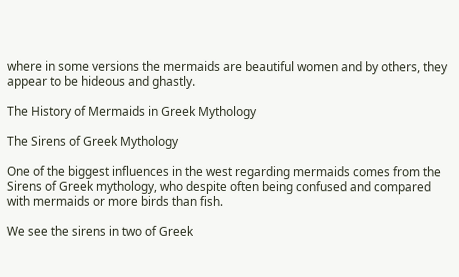where in some versions the mermaids are beautiful women and by others, they appear to be hideous and ghastly.

The History of Mermaids in Greek Mythology

The Sirens of Greek Mythology

One of the biggest influences in the west regarding mermaids comes from the Sirens of Greek mythology, who despite often being confused and compared with mermaids or more birds than fish.

We see the sirens in two of Greek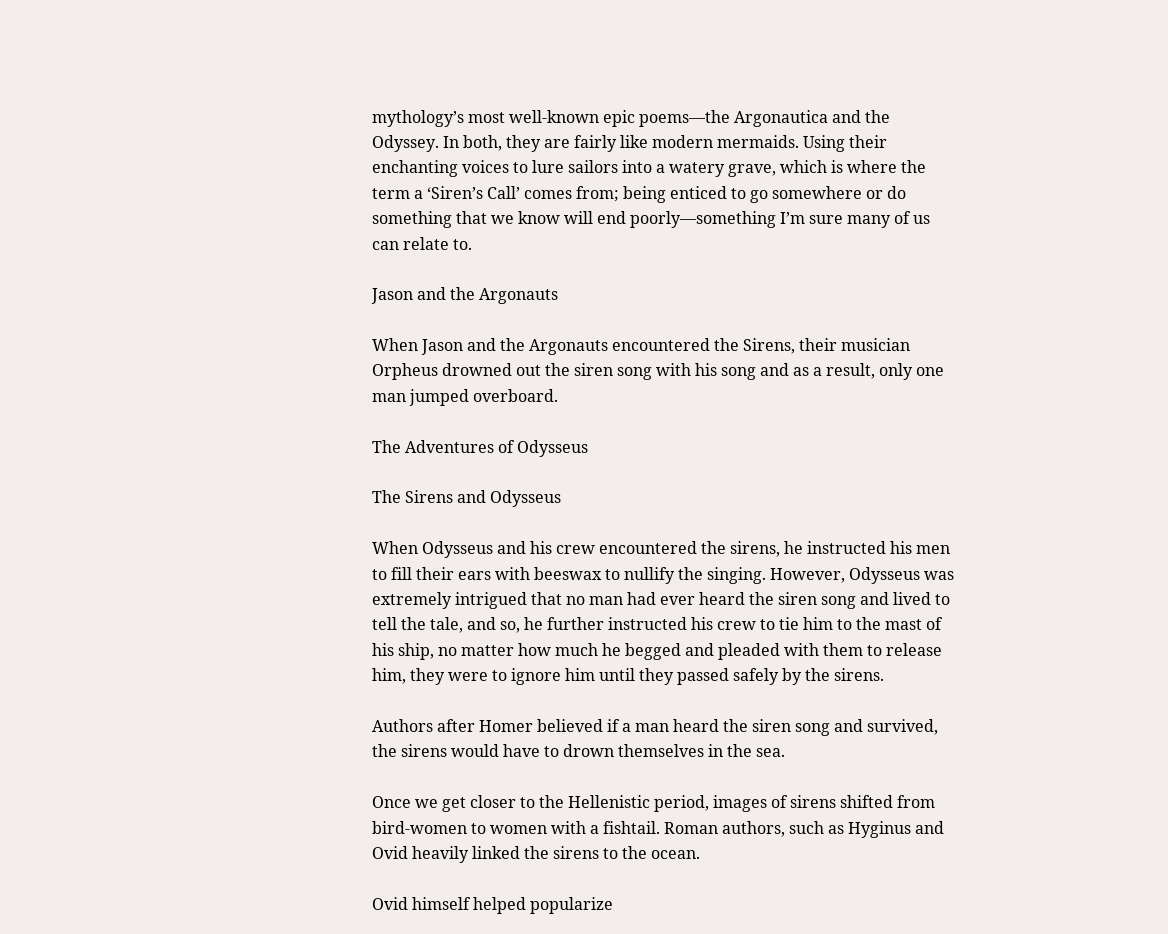mythology’s most well-known epic poems—the Argonautica and the Odyssey. In both, they are fairly like modern mermaids. Using their enchanting voices to lure sailors into a watery grave, which is where the term a ‘Siren’s Call’ comes from; being enticed to go somewhere or do something that we know will end poorly—something I’m sure many of us can relate to.

Jason and the Argonauts

When Jason and the Argonauts encountered the Sirens, their musician Orpheus drowned out the siren song with his song and as a result, only one man jumped overboard.

The Adventures of Odysseus

The Sirens and Odysseus

When Odysseus and his crew encountered the sirens, he instructed his men to fill their ears with beeswax to nullify the singing. However, Odysseus was extremely intrigued that no man had ever heard the siren song and lived to tell the tale, and so, he further instructed his crew to tie him to the mast of his ship, no matter how much he begged and pleaded with them to release him, they were to ignore him until they passed safely by the sirens.

Authors after Homer believed if a man heard the siren song and survived, the sirens would have to drown themselves in the sea.

Once we get closer to the Hellenistic period, images of sirens shifted from bird-women to women with a fishtail. Roman authors, such as Hyginus and Ovid heavily linked the sirens to the ocean.

Ovid himself helped popularize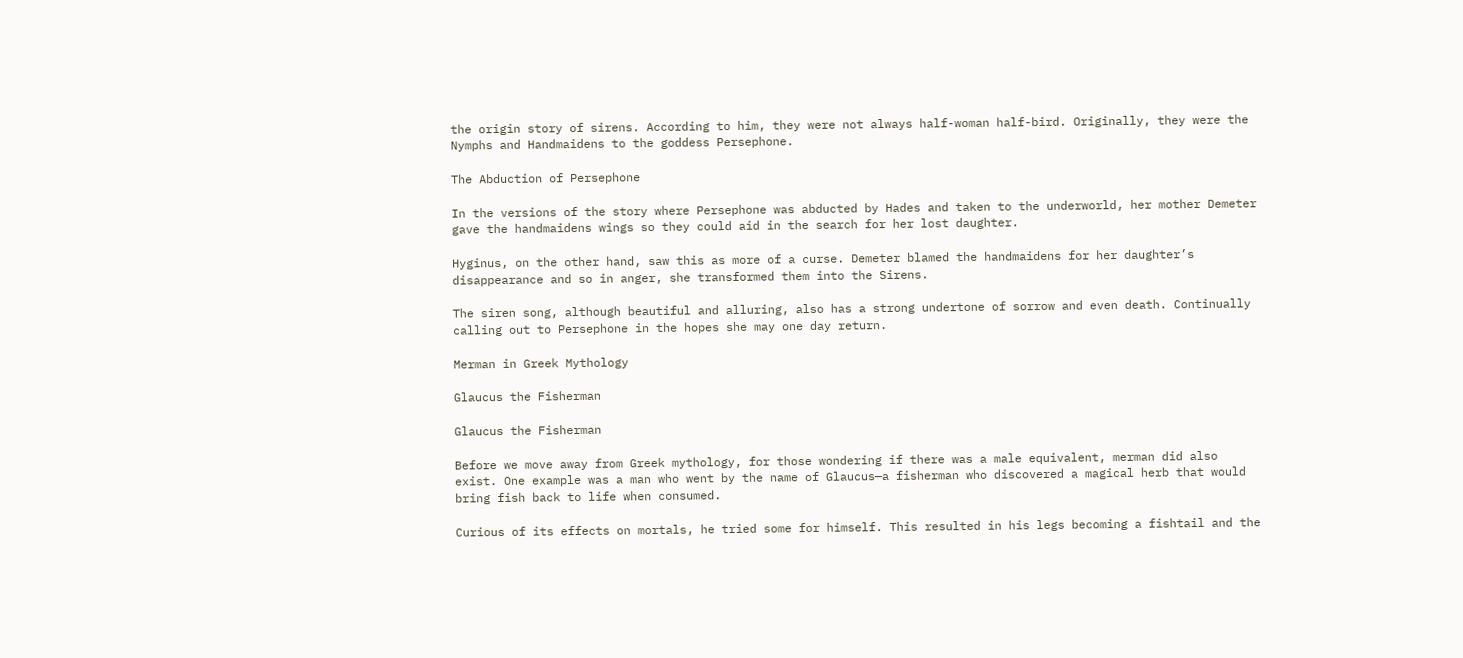the origin story of sirens. According to him, they were not always half-woman half-bird. Originally, they were the Nymphs and Handmaidens to the goddess Persephone.

The Abduction of Persephone

In the versions of the story where Persephone was abducted by Hades and taken to the underworld, her mother Demeter gave the handmaidens wings so they could aid in the search for her lost daughter.

Hyginus, on the other hand, saw this as more of a curse. Demeter blamed the handmaidens for her daughter’s disappearance and so in anger, she transformed them into the Sirens.

The siren song, although beautiful and alluring, also has a strong undertone of sorrow and even death. Continually calling out to Persephone in the hopes she may one day return.

Merman in Greek Mythology

Glaucus the Fisherman

Glaucus the Fisherman

Before we move away from Greek mythology, for those wondering if there was a male equivalent, merman did also exist. One example was a man who went by the name of Glaucus—a fisherman who discovered a magical herb that would bring fish back to life when consumed.

Curious of its effects on mortals, he tried some for himself. This resulted in his legs becoming a fishtail and the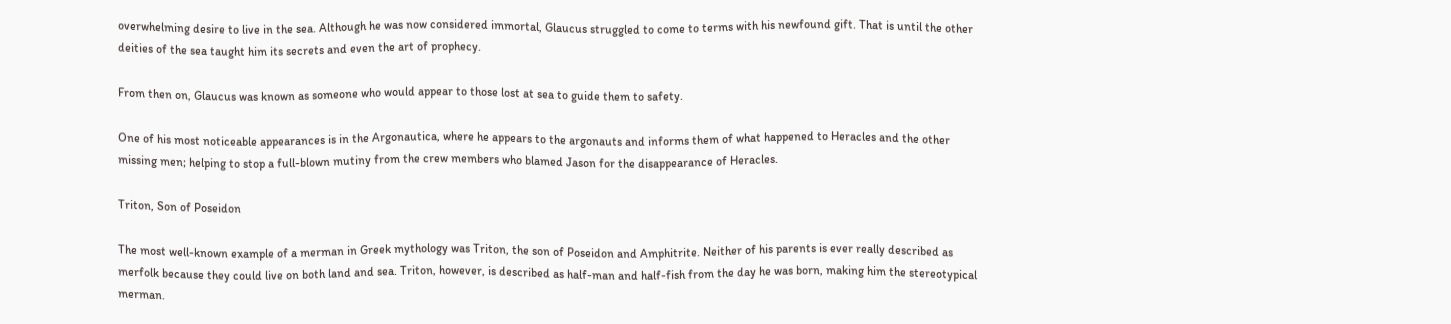overwhelming desire to live in the sea. Although he was now considered immortal, Glaucus struggled to come to terms with his newfound gift. That is until the other deities of the sea taught him its secrets and even the art of prophecy.

From then on, Glaucus was known as someone who would appear to those lost at sea to guide them to safety.

One of his most noticeable appearances is in the Argonautica, where he appears to the argonauts and informs them of what happened to Heracles and the other missing men; helping to stop a full-blown mutiny from the crew members who blamed Jason for the disappearance of Heracles.

Triton, Son of Poseidon

The most well-known example of a merman in Greek mythology was Triton, the son of Poseidon and Amphitrite. Neither of his parents is ever really described as merfolk because they could live on both land and sea. Triton, however, is described as half-man and half-fish from the day he was born, making him the stereotypical merman.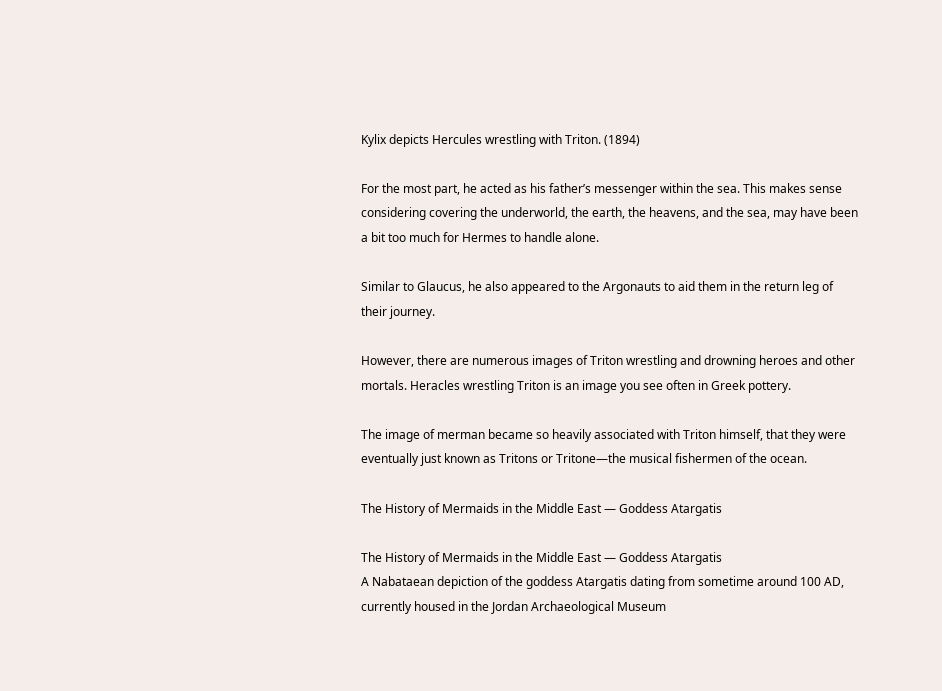Kylix depicts Hercules wrestling with Triton. (1894)

For the most part, he acted as his father’s messenger within the sea. This makes sense considering covering the underworld, the earth, the heavens, and the sea, may have been a bit too much for Hermes to handle alone.

Similar to Glaucus, he also appeared to the Argonauts to aid them in the return leg of their journey.

However, there are numerous images of Triton wrestling and drowning heroes and other mortals. Heracles wrestling Triton is an image you see often in Greek pottery.

The image of merman became so heavily associated with Triton himself, that they were eventually just known as Tritons or Tritone—the musical fishermen of the ocean.

The History of Mermaids in the Middle East — Goddess Atargatis

The History of Mermaids in the Middle East — Goddess Atargatis
A Nabataean depiction of the goddess Atargatis dating from sometime around 100 AD, currently housed in the Jordan Archaeological Museum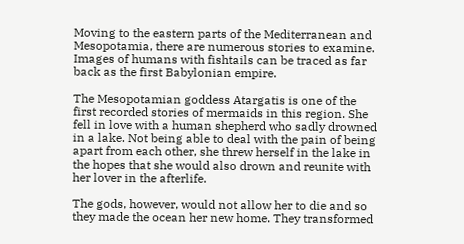Moving to the eastern parts of the Mediterranean and Mesopotamia, there are numerous stories to examine. Images of humans with fishtails can be traced as far back as the first Babylonian empire.

The Mesopotamian goddess Atargatis is one of the first recorded stories of mermaids in this region. She fell in love with a human shepherd who sadly drowned in a lake. Not being able to deal with the pain of being apart from each other, she threw herself in the lake in the hopes that she would also drown and reunite with her lover in the afterlife.

The gods, however, would not allow her to die and so they made the ocean her new home. They transformed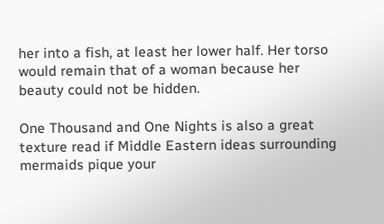her into a fish, at least her lower half. Her torso would remain that of a woman because her beauty could not be hidden.

One Thousand and One Nights is also a great texture read if Middle Eastern ideas surrounding mermaids pique your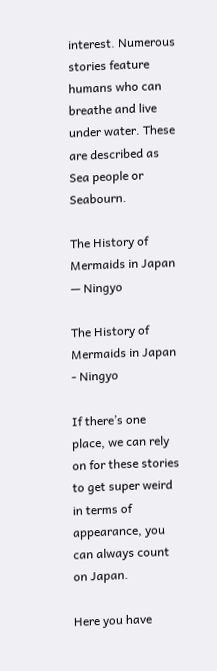interest. Numerous stories feature humans who can breathe and live under water. These are described as Sea people or Seabourn.

The History of Mermaids in Japan — Ningyo

The History of Mermaids in Japan - Ningyo

If there’s one place, we can rely on for these stories to get super weird in terms of appearance, you can always count on Japan.

Here you have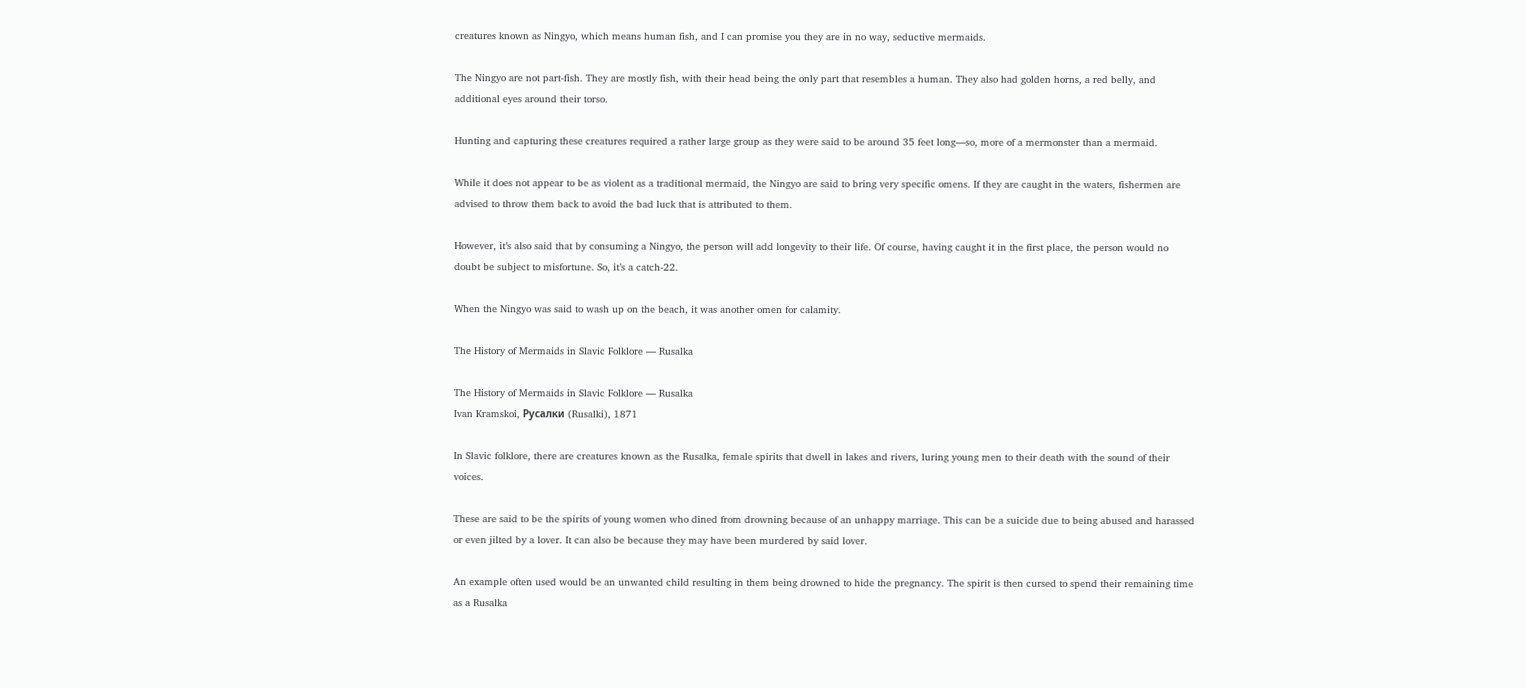creatures known as Ningyo, which means human fish, and I can promise you they are in no way, seductive mermaids.

The Ningyo are not part-fish. They are mostly fish, with their head being the only part that resembles a human. They also had golden horns, a red belly, and additional eyes around their torso.

Hunting and capturing these creatures required a rather large group as they were said to be around 35 feet long—so, more of a mermonster than a mermaid.

While it does not appear to be as violent as a traditional mermaid, the Ningyo are said to bring very specific omens. If they are caught in the waters, fishermen are advised to throw them back to avoid the bad luck that is attributed to them.

However, it’s also said that by consuming a Ningyo, the person will add longevity to their life. Of course, having caught it in the first place, the person would no doubt be subject to misfortune. So, it’s a catch-22.

When the Ningyo was said to wash up on the beach, it was another omen for calamity.

The History of Mermaids in Slavic Folklore — Rusalka

The History of Mermaids in Slavic Folklore — Rusalka
Ivan Kramskoi, Русалки (Rusalki), 1871

In Slavic folklore, there are creatures known as the Rusalka, female spirits that dwell in lakes and rivers, luring young men to their death with the sound of their voices.

These are said to be the spirits of young women who dined from drowning because of an unhappy marriage. This can be a suicide due to being abused and harassed or even jilted by a lover. It can also be because they may have been murdered by said lover.

An example often used would be an unwanted child resulting in them being drowned to hide the pregnancy. The spirit is then cursed to spend their remaining time as a Rusalka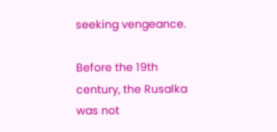seeking vengeance.

Before the 19th century, the Rusalka was not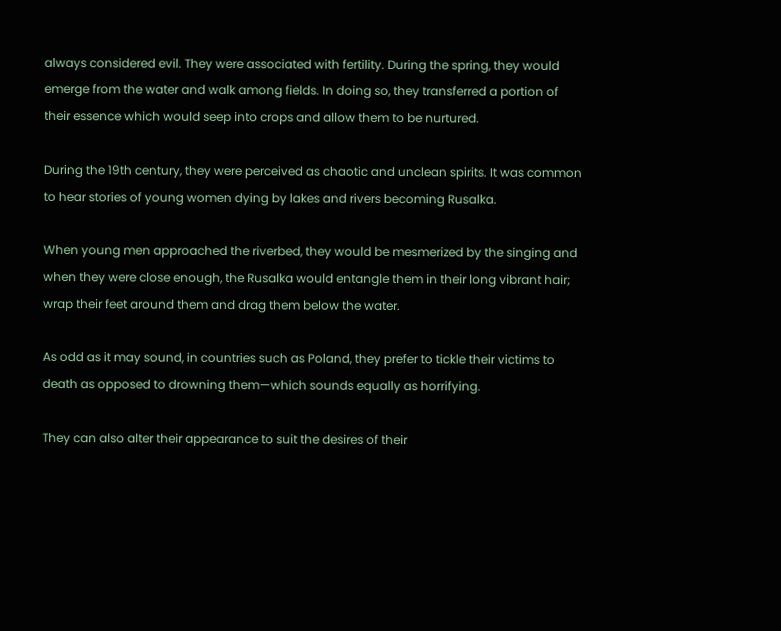always considered evil. They were associated with fertility. During the spring, they would emerge from the water and walk among fields. In doing so, they transferred a portion of their essence which would seep into crops and allow them to be nurtured.

During the 19th century, they were perceived as chaotic and unclean spirits. It was common to hear stories of young women dying by lakes and rivers becoming Rusalka.

When young men approached the riverbed, they would be mesmerized by the singing and when they were close enough, the Rusalka would entangle them in their long vibrant hair; wrap their feet around them and drag them below the water.

As odd as it may sound, in countries such as Poland, they prefer to tickle their victims to death as opposed to drowning them—which sounds equally as horrifying.

They can also alter their appearance to suit the desires of their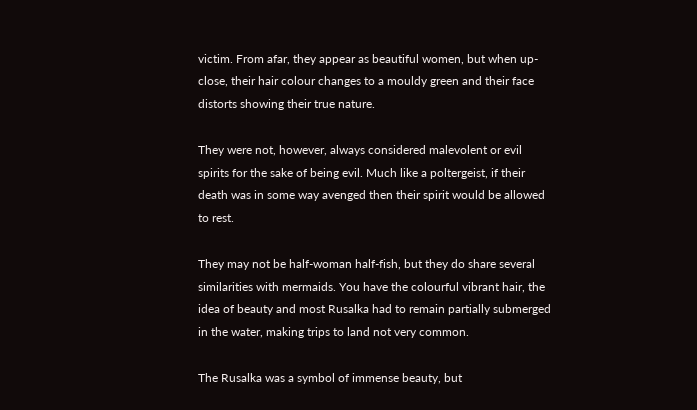victim. From afar, they appear as beautiful women, but when up-close, their hair colour changes to a mouldy green and their face distorts showing their true nature.

They were not, however, always considered malevolent or evil spirits for the sake of being evil. Much like a poltergeist, if their death was in some way avenged then their spirit would be allowed to rest.

They may not be half-woman half-fish, but they do share several similarities with mermaids. You have the colourful vibrant hair, the idea of beauty and most Rusalka had to remain partially submerged in the water, making trips to land not very common.

The Rusalka was a symbol of immense beauty, but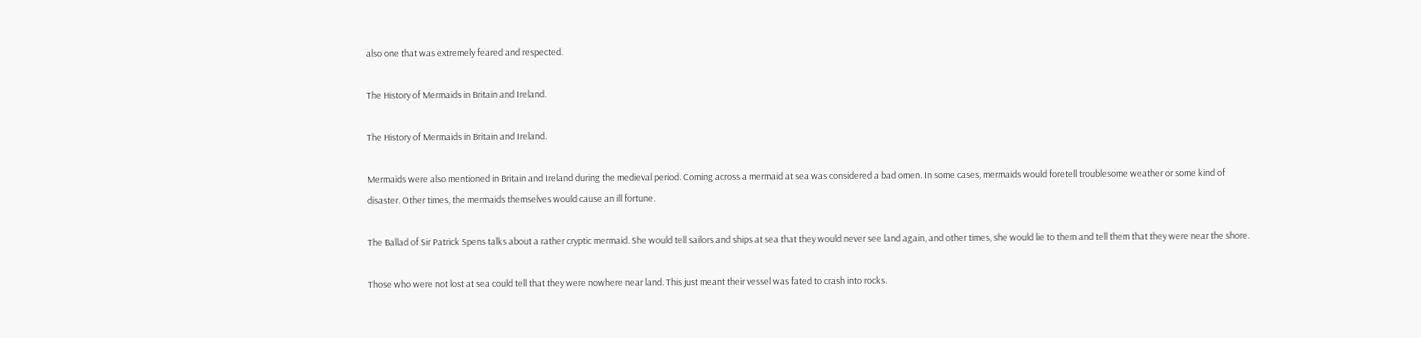also one that was extremely feared and respected.

The History of Mermaids in Britain and Ireland.

The History of Mermaids in Britain and Ireland.

Mermaids were also mentioned in Britain and Ireland during the medieval period. Coming across a mermaid at sea was considered a bad omen. In some cases, mermaids would foretell troublesome weather or some kind of disaster. Other times, the mermaids themselves would cause an ill fortune.

The Ballad of Sir Patrick Spens talks about a rather cryptic mermaid. She would tell sailors and ships at sea that they would never see land again, and other times, she would lie to them and tell them that they were near the shore.

Those who were not lost at sea could tell that they were nowhere near land. This just meant their vessel was fated to crash into rocks.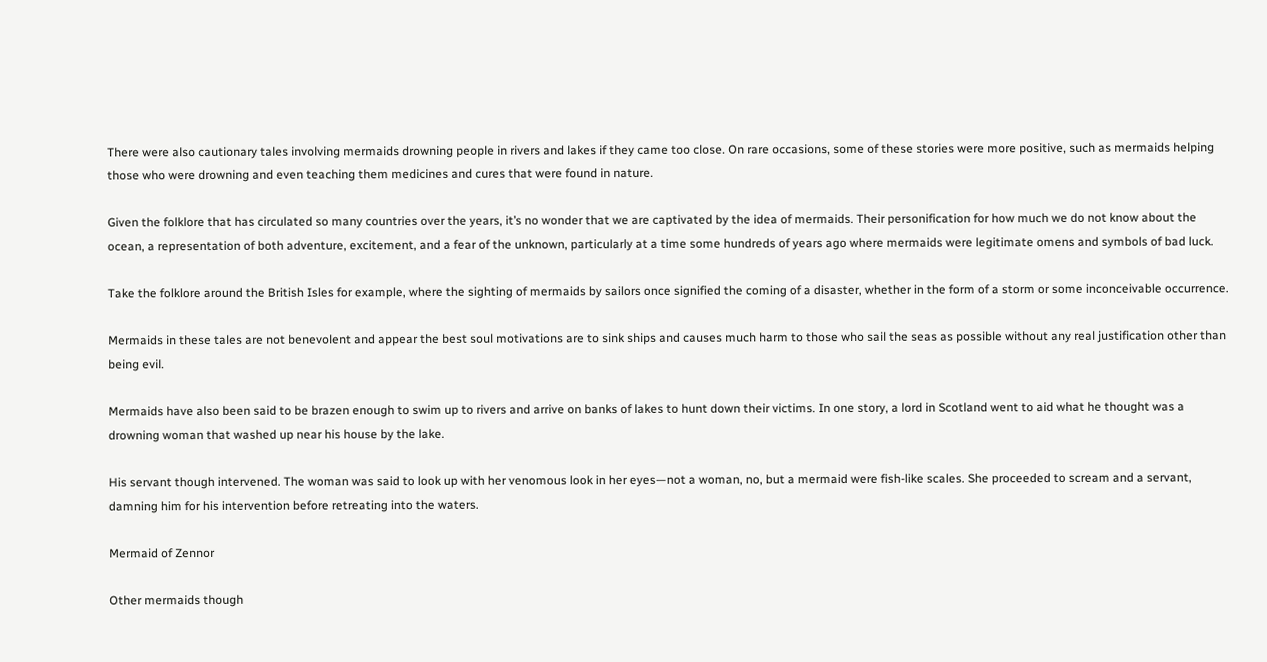There were also cautionary tales involving mermaids drowning people in rivers and lakes if they came too close. On rare occasions, some of these stories were more positive, such as mermaids helping those who were drowning and even teaching them medicines and cures that were found in nature.

Given the folklore that has circulated so many countries over the years, it’s no wonder that we are captivated by the idea of mermaids. Their personification for how much we do not know about the ocean, a representation of both adventure, excitement, and a fear of the unknown, particularly at a time some hundreds of years ago where mermaids were legitimate omens and symbols of bad luck.

Take the folklore around the British Isles for example, where the sighting of mermaids by sailors once signified the coming of a disaster, whether in the form of a storm or some inconceivable occurrence.

Mermaids in these tales are not benevolent and appear the best soul motivations are to sink ships and causes much harm to those who sail the seas as possible without any real justification other than being evil.

Mermaids have also been said to be brazen enough to swim up to rivers and arrive on banks of lakes to hunt down their victims. In one story, a lord in Scotland went to aid what he thought was a drowning woman that washed up near his house by the lake.

His servant though intervened. The woman was said to look up with her venomous look in her eyes—not a woman, no, but a mermaid were fish-like scales. She proceeded to scream and a servant, damning him for his intervention before retreating into the waters.

Mermaid of Zennor

Other mermaids though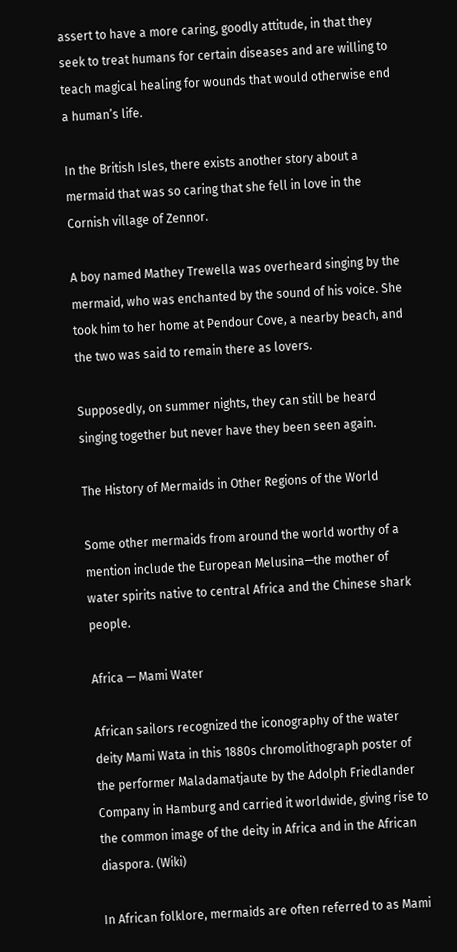assert to have a more caring, goodly attitude, in that they seek to treat humans for certain diseases and are willing to teach magical healing for wounds that would otherwise end a human’s life.

In the British Isles, there exists another story about a mermaid that was so caring that she fell in love in the Cornish village of Zennor.

A boy named Mathey Trewella was overheard singing by the mermaid, who was enchanted by the sound of his voice. She took him to her home at Pendour Cove, a nearby beach, and the two was said to remain there as lovers.

Supposedly, on summer nights, they can still be heard singing together but never have they been seen again.

The History of Mermaids in Other Regions of the World

Some other mermaids from around the world worthy of a mention include the European Melusina—the mother of water spirits native to central Africa and the Chinese shark people.

Africa — Mami Water

African sailors recognized the iconography of the water deity Mami Wata in this 1880s chromolithograph poster of the performer Maladamatjaute by the Adolph Friedlander Company in Hamburg and carried it worldwide, giving rise to the common image of the deity in Africa and in the African diaspora. (Wiki)

In African folklore, mermaids are often referred to as Mami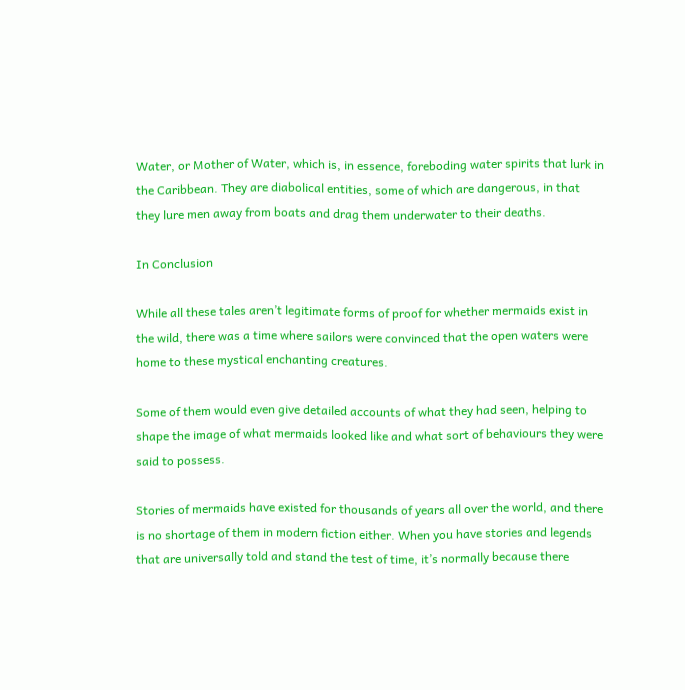Water, or Mother of Water, which is, in essence, foreboding water spirits that lurk in the Caribbean. They are diabolical entities, some of which are dangerous, in that they lure men away from boats and drag them underwater to their deaths.

In Conclusion

While all these tales aren’t legitimate forms of proof for whether mermaids exist in the wild, there was a time where sailors were convinced that the open waters were home to these mystical enchanting creatures.

Some of them would even give detailed accounts of what they had seen, helping to shape the image of what mermaids looked like and what sort of behaviours they were said to possess.

Stories of mermaids have existed for thousands of years all over the world, and there is no shortage of them in modern fiction either. When you have stories and legends that are universally told and stand the test of time, it’s normally because there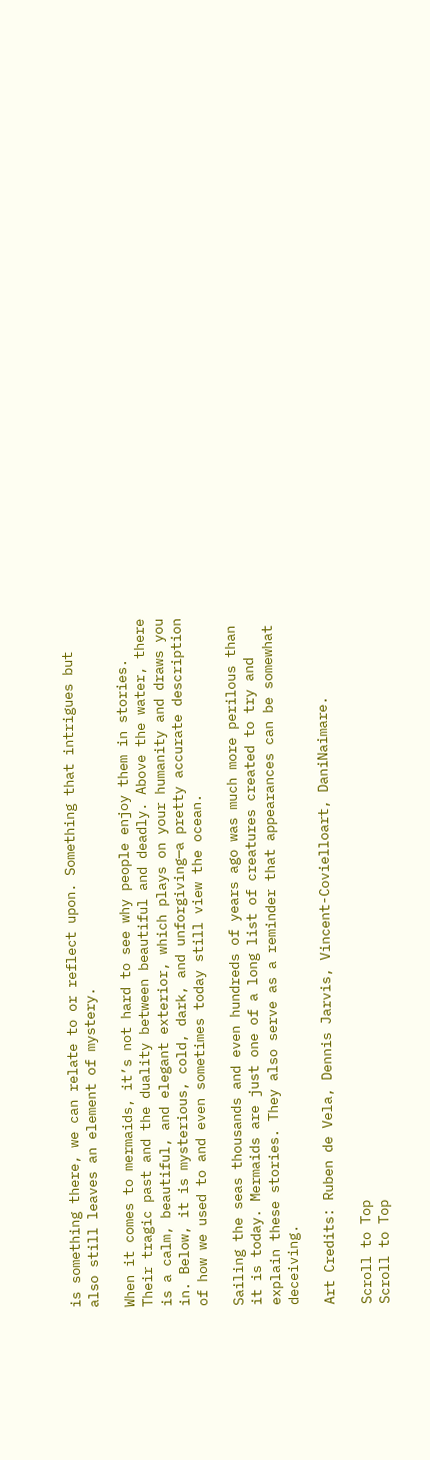is something there, we can relate to or reflect upon. Something that intrigues but also still leaves an element of mystery.

When it comes to mermaids, it’s not hard to see why people enjoy them in stories. Their tragic past and the duality between beautiful and deadly. Above the water, there is a calm, beautiful, and elegant exterior, which plays on your humanity and draws you in. Below, it is mysterious, cold, dark, and unforgiving—a pretty accurate description of how we used to and even sometimes today still view the ocean.

Sailing the seas thousands and even hundreds of years ago was much more perilous than it is today. Mermaids are just one of a long list of creatures created to try and explain these stories. They also serve as a reminder that appearances can be somewhat deceiving.

Art Credits: Ruben de Vela, Dennis Jarvis, Vincent-Covielloart, DaniNaimare.

Scroll to Top
Scroll to Top